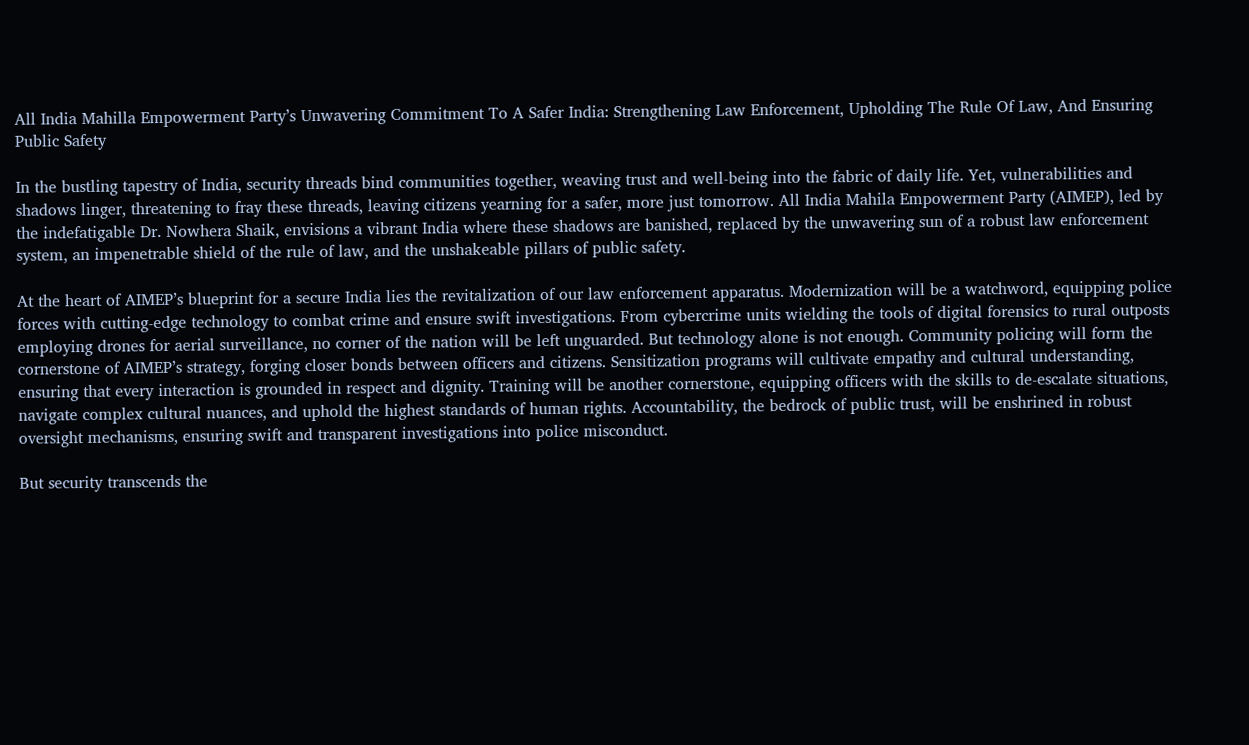All India Mahilla Empowerment Party’s Unwavering Commitment To A Safer India: Strengthening Law Enforcement, Upholding The Rule Of Law, And Ensuring Public Safety

In the bustling tapestry of India, security threads bind communities together, weaving trust and well-being into the fabric of daily life. Yet, vulnerabilities and shadows linger, threatening to fray these threads, leaving citizens yearning for a safer, more just tomorrow. All India Mahila Empowerment Party (AIMEP), led by the indefatigable Dr. Nowhera Shaik, envisions a vibrant India where these shadows are banished, replaced by the unwavering sun of a robust law enforcement system, an impenetrable shield of the rule of law, and the unshakeable pillars of public safety.

At the heart of AIMEP’s blueprint for a secure India lies the revitalization of our law enforcement apparatus. Modernization will be a watchword, equipping police forces with cutting-edge technology to combat crime and ensure swift investigations. From cybercrime units wielding the tools of digital forensics to rural outposts employing drones for aerial surveillance, no corner of the nation will be left unguarded. But technology alone is not enough. Community policing will form the cornerstone of AIMEP’s strategy, forging closer bonds between officers and citizens. Sensitization programs will cultivate empathy and cultural understanding, ensuring that every interaction is grounded in respect and dignity. Training will be another cornerstone, equipping officers with the skills to de-escalate situations, navigate complex cultural nuances, and uphold the highest standards of human rights. Accountability, the bedrock of public trust, will be enshrined in robust oversight mechanisms, ensuring swift and transparent investigations into police misconduct.

But security transcends the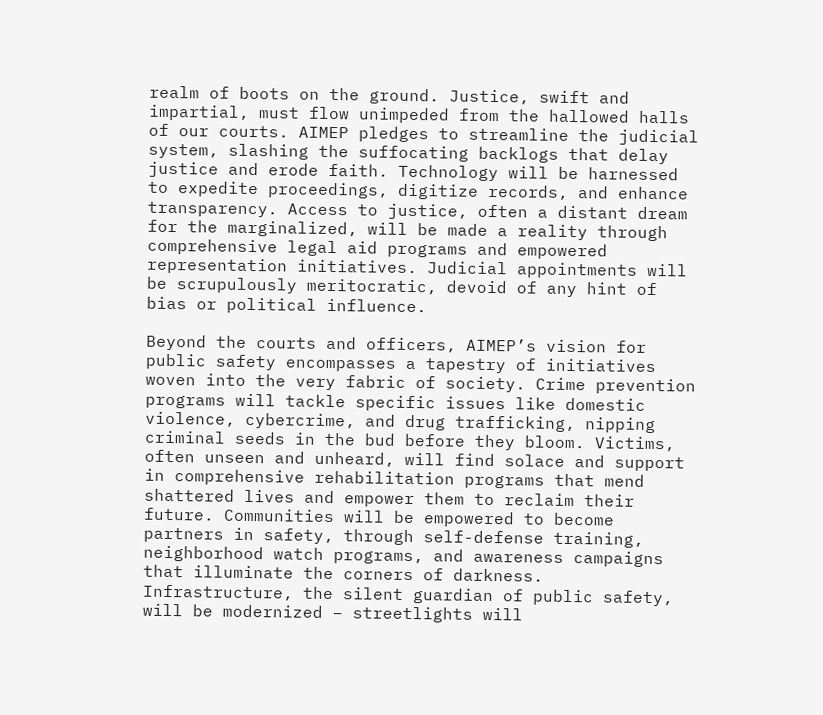realm of boots on the ground. Justice, swift and impartial, must flow unimpeded from the hallowed halls of our courts. AIMEP pledges to streamline the judicial system, slashing the suffocating backlogs that delay justice and erode faith. Technology will be harnessed to expedite proceedings, digitize records, and enhance transparency. Access to justice, often a distant dream for the marginalized, will be made a reality through comprehensive legal aid programs and empowered representation initiatives. Judicial appointments will be scrupulously meritocratic, devoid of any hint of bias or political influence.

Beyond the courts and officers, AIMEP’s vision for public safety encompasses a tapestry of initiatives woven into the very fabric of society. Crime prevention programs will tackle specific issues like domestic violence, cybercrime, and drug trafficking, nipping criminal seeds in the bud before they bloom. Victims, often unseen and unheard, will find solace and support in comprehensive rehabilitation programs that mend shattered lives and empower them to reclaim their future. Communities will be empowered to become partners in safety, through self-defense training, neighborhood watch programs, and awareness campaigns that illuminate the corners of darkness. Infrastructure, the silent guardian of public safety, will be modernized – streetlights will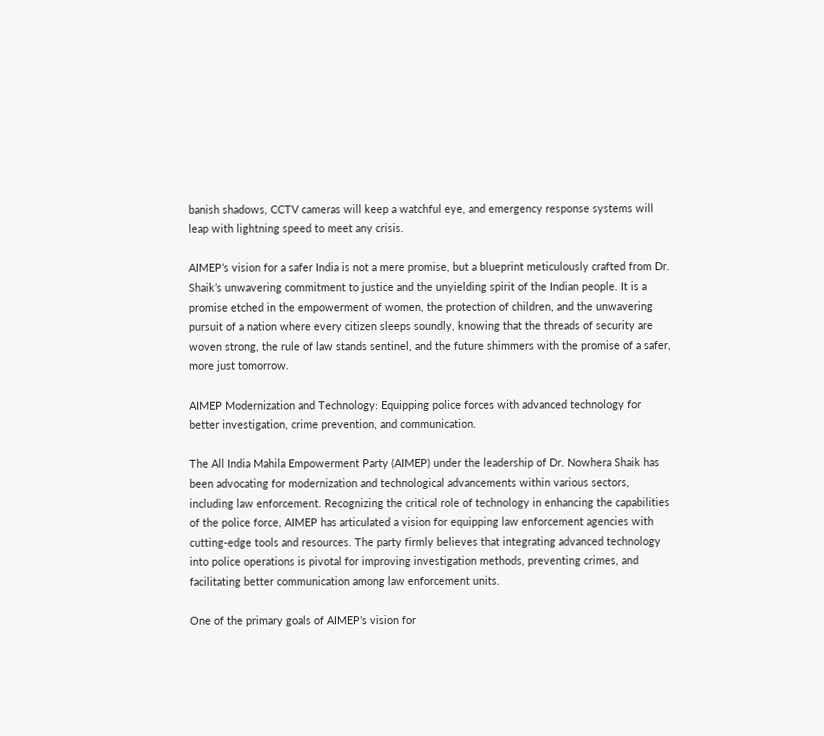banish shadows, CCTV cameras will keep a watchful eye, and emergency response systems will leap with lightning speed to meet any crisis.

AIMEP’s vision for a safer India is not a mere promise, but a blueprint meticulously crafted from Dr. Shaik’s unwavering commitment to justice and the unyielding spirit of the Indian people. It is a promise etched in the empowerment of women, the protection of children, and the unwavering pursuit of a nation where every citizen sleeps soundly, knowing that the threads of security are woven strong, the rule of law stands sentinel, and the future shimmers with the promise of a safer, more just tomorrow.

AIMEP Modernization and Technology: Equipping police forces with advanced technology for better investigation, crime prevention, and communication.

The All India Mahila Empowerment Party (AIMEP) under the leadership of Dr. Nowhera Shaik has been advocating for modernization and technological advancements within various sectors, including law enforcement. Recognizing the critical role of technology in enhancing the capabilities of the police force, AIMEP has articulated a vision for equipping law enforcement agencies with cutting-edge tools and resources. The party firmly believes that integrating advanced technology into police operations is pivotal for improving investigation methods, preventing crimes, and facilitating better communication among law enforcement units.

One of the primary goals of AIMEP’s vision for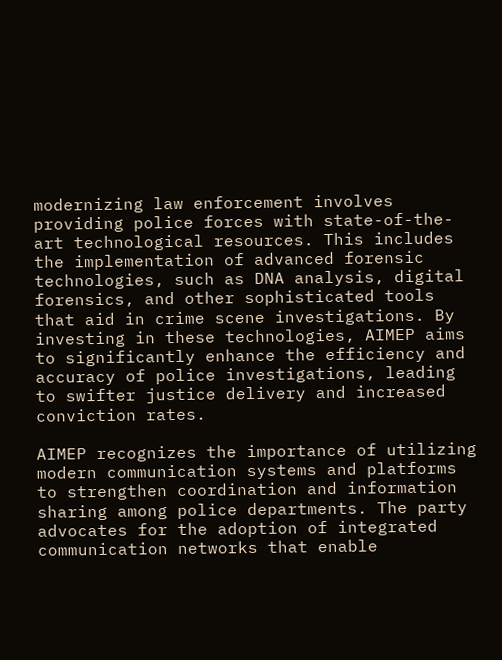modernizing law enforcement involves providing police forces with state-of-the-art technological resources. This includes the implementation of advanced forensic technologies, such as DNA analysis, digital forensics, and other sophisticated tools that aid in crime scene investigations. By investing in these technologies, AIMEP aims to significantly enhance the efficiency and accuracy of police investigations, leading to swifter justice delivery and increased conviction rates.

AIMEP recognizes the importance of utilizing modern communication systems and platforms to strengthen coordination and information sharing among police departments. The party advocates for the adoption of integrated communication networks that enable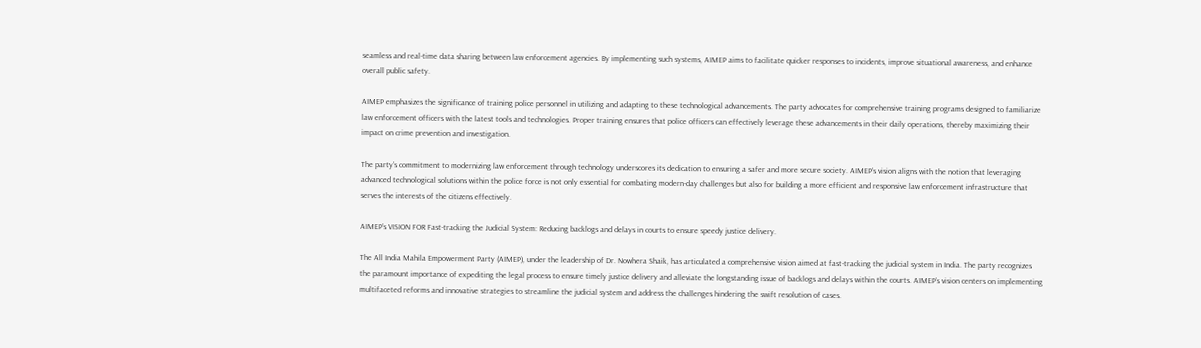seamless and real-time data sharing between law enforcement agencies. By implementing such systems, AIMEP aims to facilitate quicker responses to incidents, improve situational awareness, and enhance overall public safety.

AIMEP emphasizes the significance of training police personnel in utilizing and adapting to these technological advancements. The party advocates for comprehensive training programs designed to familiarize law enforcement officers with the latest tools and technologies. Proper training ensures that police officers can effectively leverage these advancements in their daily operations, thereby maximizing their impact on crime prevention and investigation.

The party’s commitment to modernizing law enforcement through technology underscores its dedication to ensuring a safer and more secure society. AIMEP’s vision aligns with the notion that leveraging advanced technological solutions within the police force is not only essential for combating modern-day challenges but also for building a more efficient and responsive law enforcement infrastructure that serves the interests of the citizens effectively.

AIMEP’s VISION FOR Fast-tracking the Judicial System: Reducing backlogs and delays in courts to ensure speedy justice delivery.

The All India Mahila Empowerment Party (AIMEP), under the leadership of Dr. Nowhera Shaik, has articulated a comprehensive vision aimed at fast-tracking the judicial system in India. The party recognizes the paramount importance of expediting the legal process to ensure timely justice delivery and alleviate the longstanding issue of backlogs and delays within the courts. AIMEP’s vision centers on implementing multifaceted reforms and innovative strategies to streamline the judicial system and address the challenges hindering the swift resolution of cases.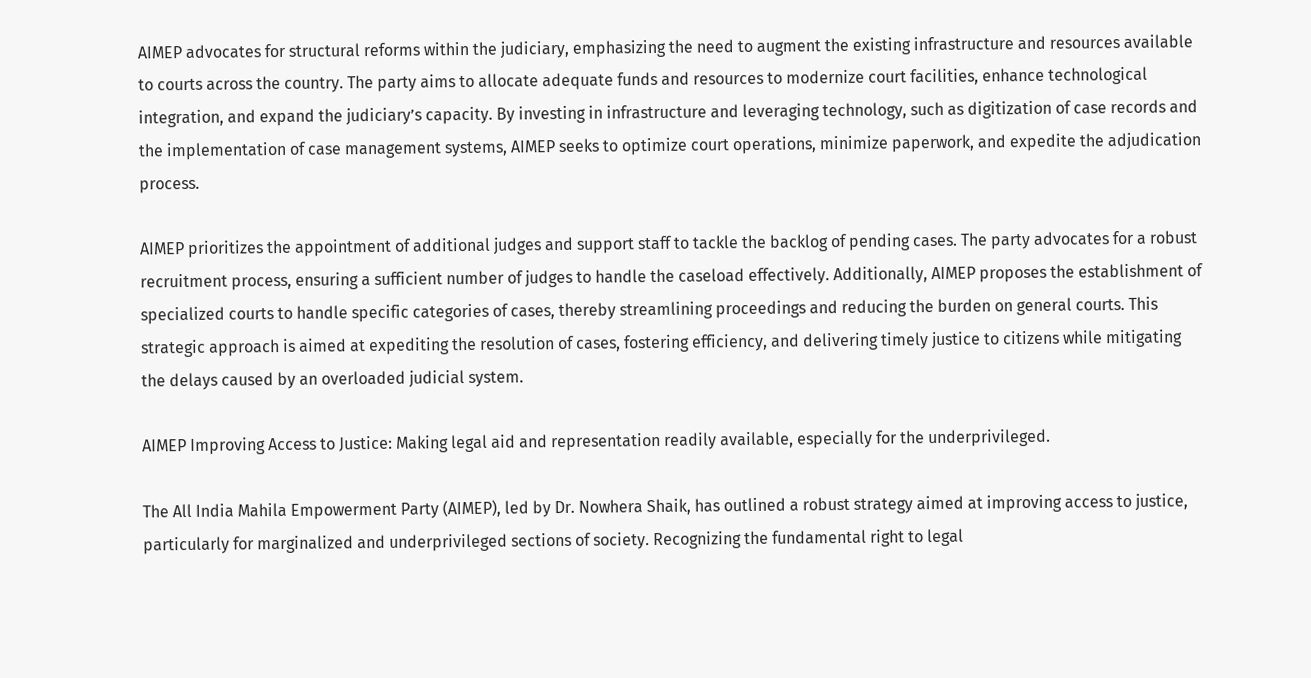AIMEP advocates for structural reforms within the judiciary, emphasizing the need to augment the existing infrastructure and resources available to courts across the country. The party aims to allocate adequate funds and resources to modernize court facilities, enhance technological integration, and expand the judiciary’s capacity. By investing in infrastructure and leveraging technology, such as digitization of case records and the implementation of case management systems, AIMEP seeks to optimize court operations, minimize paperwork, and expedite the adjudication process.

AIMEP prioritizes the appointment of additional judges and support staff to tackle the backlog of pending cases. The party advocates for a robust recruitment process, ensuring a sufficient number of judges to handle the caseload effectively. Additionally, AIMEP proposes the establishment of specialized courts to handle specific categories of cases, thereby streamlining proceedings and reducing the burden on general courts. This strategic approach is aimed at expediting the resolution of cases, fostering efficiency, and delivering timely justice to citizens while mitigating the delays caused by an overloaded judicial system.

AIMEP Improving Access to Justice: Making legal aid and representation readily available, especially for the underprivileged.

The All India Mahila Empowerment Party (AIMEP), led by Dr. Nowhera Shaik, has outlined a robust strategy aimed at improving access to justice, particularly for marginalized and underprivileged sections of society. Recognizing the fundamental right to legal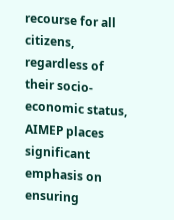recourse for all citizens, regardless of their socio-economic status, AIMEP places significant emphasis on ensuring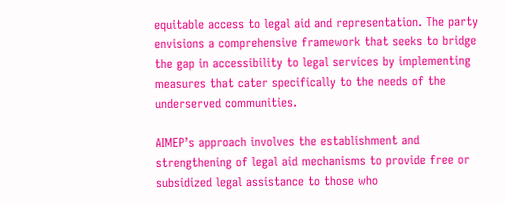equitable access to legal aid and representation. The party envisions a comprehensive framework that seeks to bridge the gap in accessibility to legal services by implementing measures that cater specifically to the needs of the underserved communities.

AIMEP’s approach involves the establishment and strengthening of legal aid mechanisms to provide free or subsidized legal assistance to those who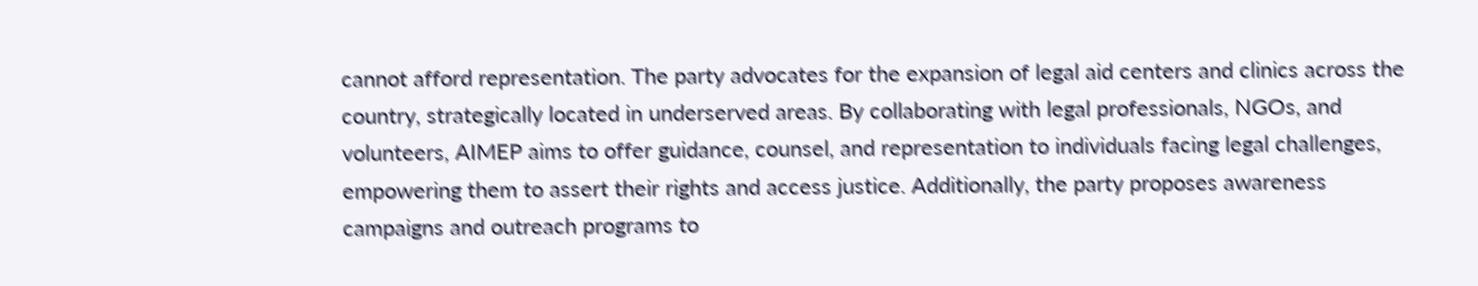cannot afford representation. The party advocates for the expansion of legal aid centers and clinics across the country, strategically located in underserved areas. By collaborating with legal professionals, NGOs, and volunteers, AIMEP aims to offer guidance, counsel, and representation to individuals facing legal challenges, empowering them to assert their rights and access justice. Additionally, the party proposes awareness campaigns and outreach programs to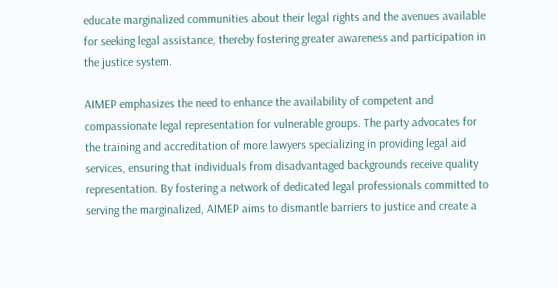educate marginalized communities about their legal rights and the avenues available for seeking legal assistance, thereby fostering greater awareness and participation in the justice system.

AIMEP emphasizes the need to enhance the availability of competent and compassionate legal representation for vulnerable groups. The party advocates for the training and accreditation of more lawyers specializing in providing legal aid services, ensuring that individuals from disadvantaged backgrounds receive quality representation. By fostering a network of dedicated legal professionals committed to serving the marginalized, AIMEP aims to dismantle barriers to justice and create a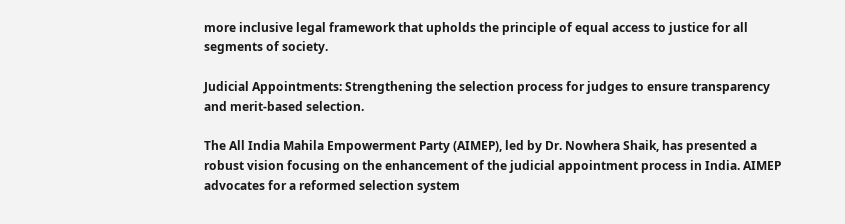more inclusive legal framework that upholds the principle of equal access to justice for all segments of society.

Judicial Appointments: Strengthening the selection process for judges to ensure transparency and merit-based selection.

The All India Mahila Empowerment Party (AIMEP), led by Dr. Nowhera Shaik, has presented a robust vision focusing on the enhancement of the judicial appointment process in India. AIMEP advocates for a reformed selection system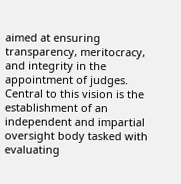aimed at ensuring transparency, meritocracy, and integrity in the appointment of judges. Central to this vision is the establishment of an independent and impartial oversight body tasked with evaluating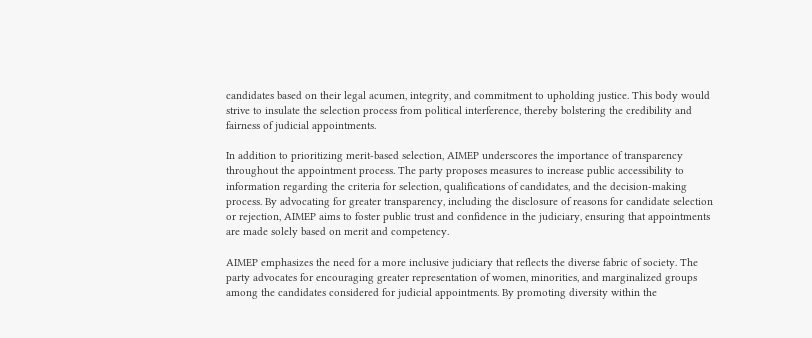candidates based on their legal acumen, integrity, and commitment to upholding justice. This body would strive to insulate the selection process from political interference, thereby bolstering the credibility and fairness of judicial appointments.

In addition to prioritizing merit-based selection, AIMEP underscores the importance of transparency throughout the appointment process. The party proposes measures to increase public accessibility to information regarding the criteria for selection, qualifications of candidates, and the decision-making process. By advocating for greater transparency, including the disclosure of reasons for candidate selection or rejection, AIMEP aims to foster public trust and confidence in the judiciary, ensuring that appointments are made solely based on merit and competency.

AIMEP emphasizes the need for a more inclusive judiciary that reflects the diverse fabric of society. The party advocates for encouraging greater representation of women, minorities, and marginalized groups among the candidates considered for judicial appointments. By promoting diversity within the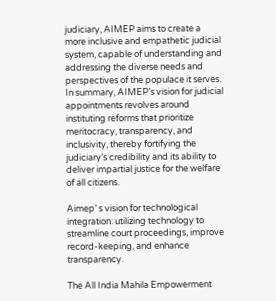judiciary, AIMEP aims to create a more inclusive and empathetic judicial system, capable of understanding and addressing the diverse needs and perspectives of the populace it serves. In summary, AIMEP’s vision for judicial appointments revolves around instituting reforms that prioritize meritocracy, transparency, and inclusivity, thereby fortifying the judiciary’s credibility and its ability to deliver impartial justice for the welfare of all citizens.

Aimep’ s vision for technological integration: utilizing technology to streamline court proceedings, improve record-keeping, and enhance transparency.

The All India Mahila Empowerment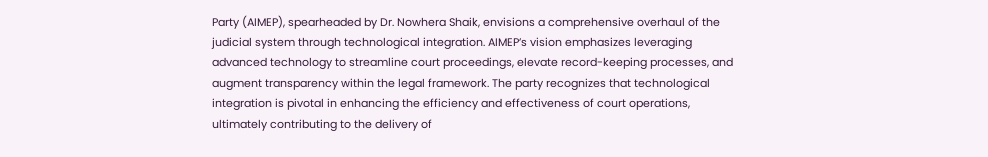Party (AIMEP), spearheaded by Dr. Nowhera Shaik, envisions a comprehensive overhaul of the judicial system through technological integration. AIMEP’s vision emphasizes leveraging advanced technology to streamline court proceedings, elevate record-keeping processes, and augment transparency within the legal framework. The party recognizes that technological integration is pivotal in enhancing the efficiency and effectiveness of court operations, ultimately contributing to the delivery of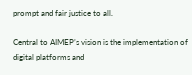prompt and fair justice to all.

Central to AIMEP’s vision is the implementation of digital platforms and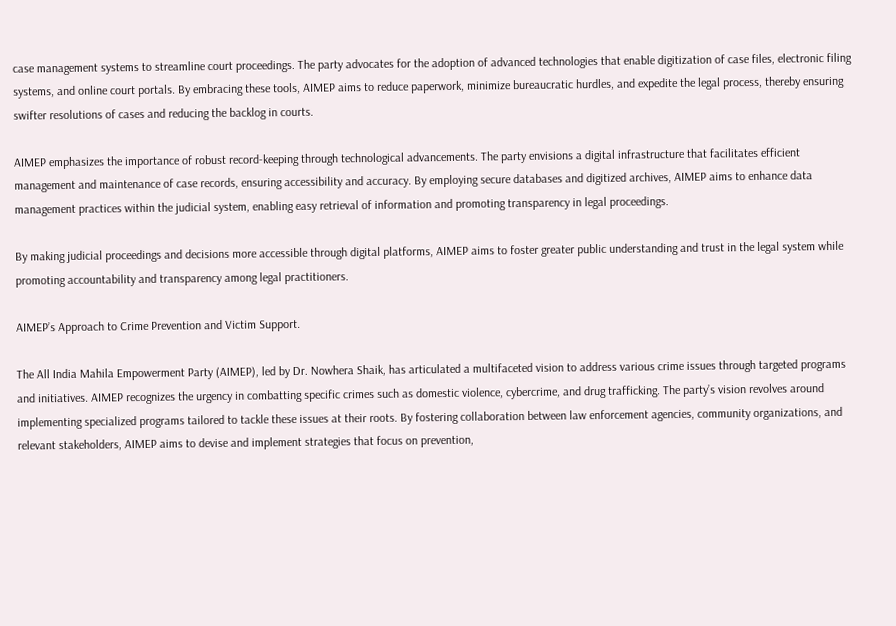case management systems to streamline court proceedings. The party advocates for the adoption of advanced technologies that enable digitization of case files, electronic filing systems, and online court portals. By embracing these tools, AIMEP aims to reduce paperwork, minimize bureaucratic hurdles, and expedite the legal process, thereby ensuring swifter resolutions of cases and reducing the backlog in courts.

AIMEP emphasizes the importance of robust record-keeping through technological advancements. The party envisions a digital infrastructure that facilitates efficient management and maintenance of case records, ensuring accessibility and accuracy. By employing secure databases and digitized archives, AIMEP aims to enhance data management practices within the judicial system, enabling easy retrieval of information and promoting transparency in legal proceedings.

By making judicial proceedings and decisions more accessible through digital platforms, AIMEP aims to foster greater public understanding and trust in the legal system while promoting accountability and transparency among legal practitioners.

AIMEP’s Approach to Crime Prevention and Victim Support.

The All India Mahila Empowerment Party (AIMEP), led by Dr. Nowhera Shaik, has articulated a multifaceted vision to address various crime issues through targeted programs and initiatives. AIMEP recognizes the urgency in combatting specific crimes such as domestic violence, cybercrime, and drug trafficking. The party’s vision revolves around implementing specialized programs tailored to tackle these issues at their roots. By fostering collaboration between law enforcement agencies, community organizations, and relevant stakeholders, AIMEP aims to devise and implement strategies that focus on prevention,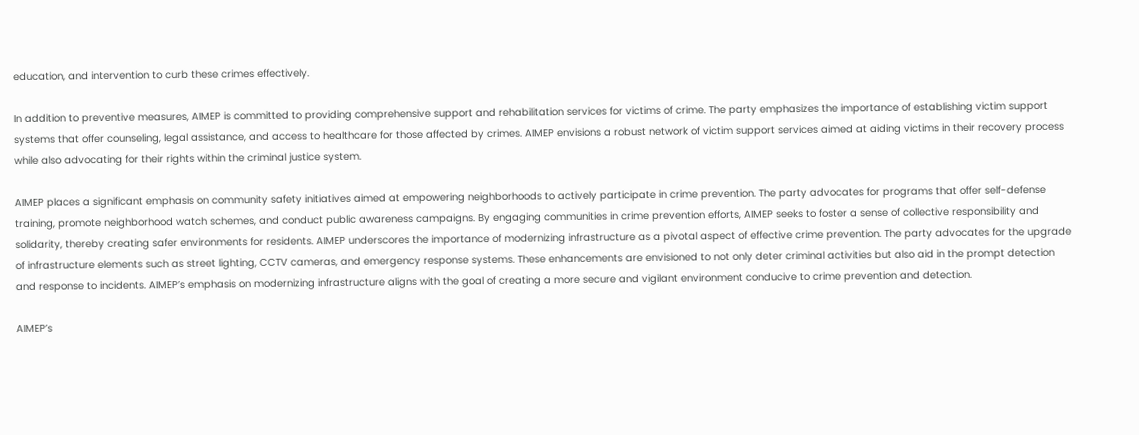education, and intervention to curb these crimes effectively.

In addition to preventive measures, AIMEP is committed to providing comprehensive support and rehabilitation services for victims of crime. The party emphasizes the importance of establishing victim support systems that offer counseling, legal assistance, and access to healthcare for those affected by crimes. AIMEP envisions a robust network of victim support services aimed at aiding victims in their recovery process while also advocating for their rights within the criminal justice system.

AIMEP places a significant emphasis on community safety initiatives aimed at empowering neighborhoods to actively participate in crime prevention. The party advocates for programs that offer self-defense training, promote neighborhood watch schemes, and conduct public awareness campaigns. By engaging communities in crime prevention efforts, AIMEP seeks to foster a sense of collective responsibility and solidarity, thereby creating safer environments for residents. AIMEP underscores the importance of modernizing infrastructure as a pivotal aspect of effective crime prevention. The party advocates for the upgrade of infrastructure elements such as street lighting, CCTV cameras, and emergency response systems. These enhancements are envisioned to not only deter criminal activities but also aid in the prompt detection and response to incidents. AIMEP’s emphasis on modernizing infrastructure aligns with the goal of creating a more secure and vigilant environment conducive to crime prevention and detection.

AIMEP’s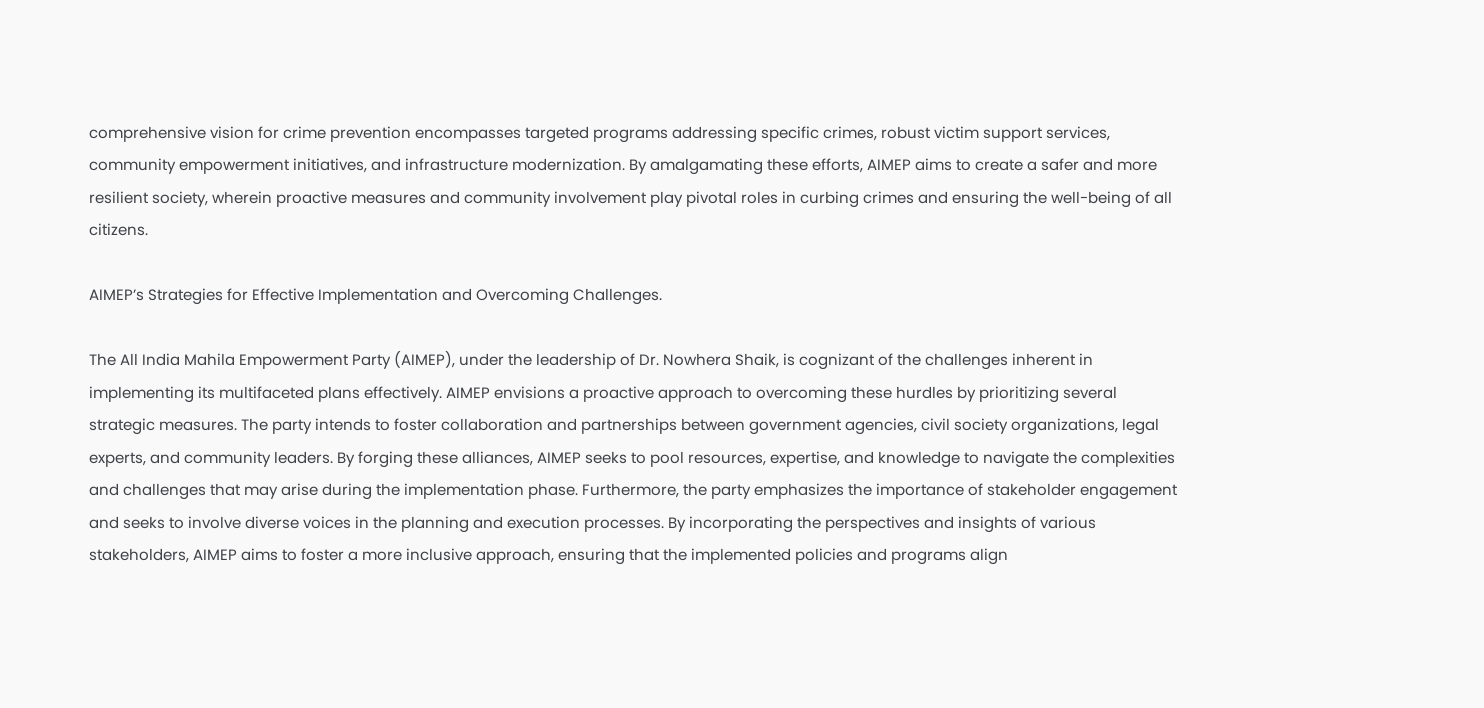comprehensive vision for crime prevention encompasses targeted programs addressing specific crimes, robust victim support services, community empowerment initiatives, and infrastructure modernization. By amalgamating these efforts, AIMEP aims to create a safer and more resilient society, wherein proactive measures and community involvement play pivotal roles in curbing crimes and ensuring the well-being of all citizens.

AIMEP’s Strategies for Effective Implementation and Overcoming Challenges.

The All India Mahila Empowerment Party (AIMEP), under the leadership of Dr. Nowhera Shaik, is cognizant of the challenges inherent in implementing its multifaceted plans effectively. AIMEP envisions a proactive approach to overcoming these hurdles by prioritizing several strategic measures. The party intends to foster collaboration and partnerships between government agencies, civil society organizations, legal experts, and community leaders. By forging these alliances, AIMEP seeks to pool resources, expertise, and knowledge to navigate the complexities and challenges that may arise during the implementation phase. Furthermore, the party emphasizes the importance of stakeholder engagement and seeks to involve diverse voices in the planning and execution processes. By incorporating the perspectives and insights of various stakeholders, AIMEP aims to foster a more inclusive approach, ensuring that the implemented policies and programs align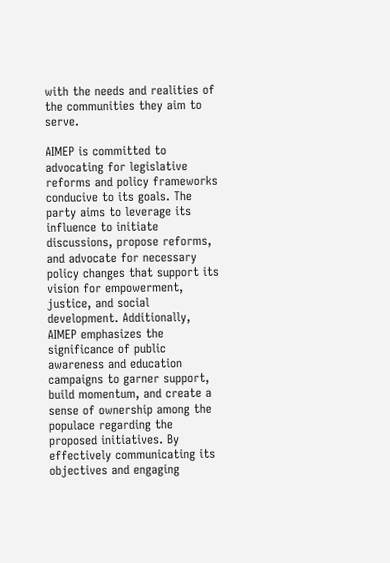with the needs and realities of the communities they aim to serve.

AIMEP is committed to advocating for legislative reforms and policy frameworks conducive to its goals. The party aims to leverage its influence to initiate discussions, propose reforms, and advocate for necessary policy changes that support its vision for empowerment, justice, and social development. Additionally, AIMEP emphasizes the significance of public awareness and education campaigns to garner support, build momentum, and create a sense of ownership among the populace regarding the proposed initiatives. By effectively communicating its objectives and engaging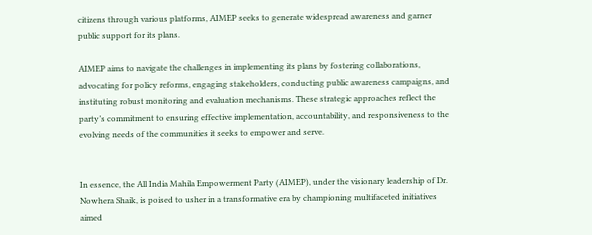citizens through various platforms, AIMEP seeks to generate widespread awareness and garner public support for its plans.

AIMEP aims to navigate the challenges in implementing its plans by fostering collaborations, advocating for policy reforms, engaging stakeholders, conducting public awareness campaigns, and instituting robust monitoring and evaluation mechanisms. These strategic approaches reflect the party’s commitment to ensuring effective implementation, accountability, and responsiveness to the evolving needs of the communities it seeks to empower and serve.


In essence, the All India Mahila Empowerment Party (AIMEP), under the visionary leadership of Dr. Nowhera Shaik, is poised to usher in a transformative era by championing multifaceted initiatives aimed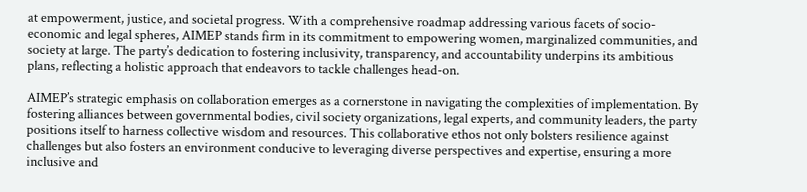at empowerment, justice, and societal progress. With a comprehensive roadmap addressing various facets of socio-economic and legal spheres, AIMEP stands firm in its commitment to empowering women, marginalized communities, and society at large. The party’s dedication to fostering inclusivity, transparency, and accountability underpins its ambitious plans, reflecting a holistic approach that endeavors to tackle challenges head-on.

AIMEP’s strategic emphasis on collaboration emerges as a cornerstone in navigating the complexities of implementation. By fostering alliances between governmental bodies, civil society organizations, legal experts, and community leaders, the party positions itself to harness collective wisdom and resources. This collaborative ethos not only bolsters resilience against challenges but also fosters an environment conducive to leveraging diverse perspectives and expertise, ensuring a more inclusive and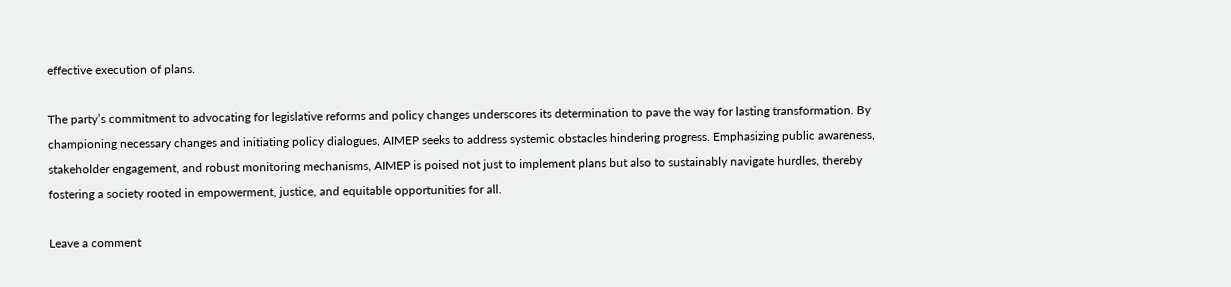effective execution of plans.

The party’s commitment to advocating for legislative reforms and policy changes underscores its determination to pave the way for lasting transformation. By championing necessary changes and initiating policy dialogues, AIMEP seeks to address systemic obstacles hindering progress. Emphasizing public awareness, stakeholder engagement, and robust monitoring mechanisms, AIMEP is poised not just to implement plans but also to sustainably navigate hurdles, thereby fostering a society rooted in empowerment, justice, and equitable opportunities for all.

Leave a comment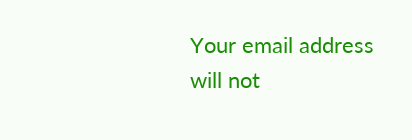Your email address will not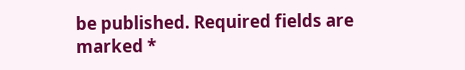be published. Required fields are marked *